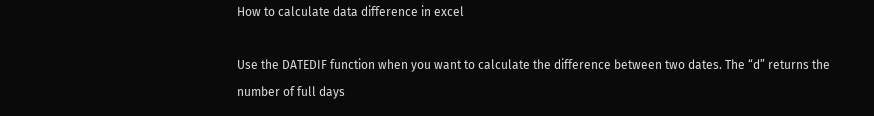How to calculate data difference in excel

Use the DATEDIF function when you want to calculate the difference between two dates. The “d” returns the number of full days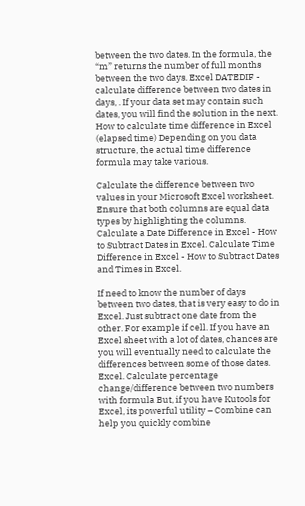between the two dates. In the formula, the “m” returns the number of full months between the two days. Excel DATEDIF - calculate difference between two dates in days, . If your data set may contain such dates, you will find the solution in the next. How to calculate time difference in Excel (elapsed time) Depending on you data structure, the actual time difference formula may take various.

Calculate the difference between two values in your Microsoft Excel worksheet. Ensure that both columns are equal data types by highlighting the columns. Calculate a Date Difference in Excel - How to Subtract Dates in Excel. Calculate Time Difference in Excel - How to Subtract Dates and Times in Excel.

If need to know the number of days between two dates, that is very easy to do in Excel. Just subtract one date from the other. For example if cell. If you have an Excel sheet with a lot of dates, chances are you will eventually need to calculate the differences between some of those dates. Excel. Calculate percentage change/difference between two numbers with formula But, if you have Kutools for Excel, its powerful utility – Combine can help you quickly combine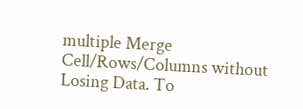multiple Merge Cell/Rows/Columns without Losing Data. To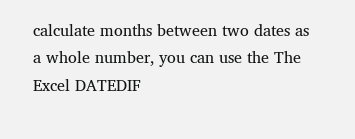calculate months between two dates as a whole number, you can use the The Excel DATEDIF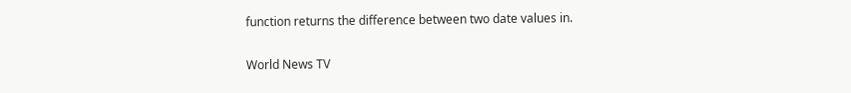function returns the difference between two date values in.

World News TV